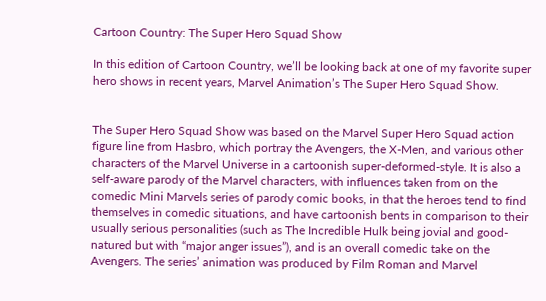Cartoon Country: The Super Hero Squad Show

In this edition of Cartoon Country, we’ll be looking back at one of my favorite super hero shows in recent years, Marvel Animation’s The Super Hero Squad Show.


The Super Hero Squad Show was based on the Marvel Super Hero Squad action figure line from Hasbro, which portray the Avengers, the X-Men, and various other characters of the Marvel Universe in a cartoonish super-deformed-style. It is also a self-aware parody of the Marvel characters, with influences taken from on the comedic Mini Marvels series of parody comic books, in that the heroes tend to find themselves in comedic situations, and have cartoonish bents in comparison to their usually serious personalities (such as The Incredible Hulk being jovial and good-natured but with “major anger issues”), and is an overall comedic take on the Avengers. The series’ animation was produced by Film Roman and Marvel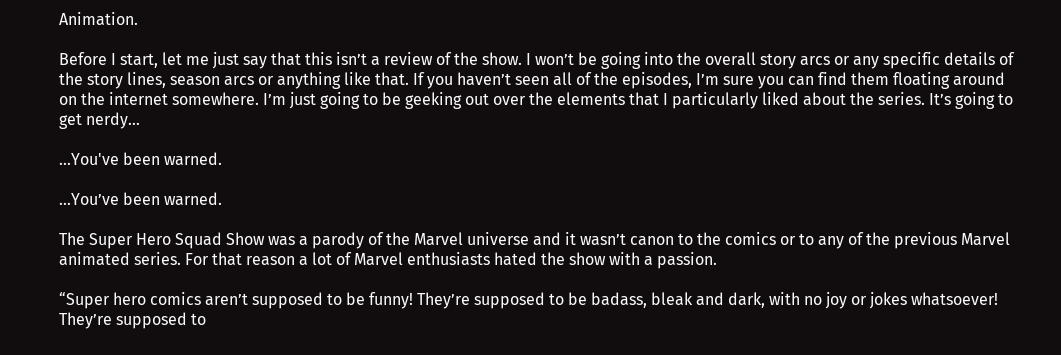Animation.

Before I start, let me just say that this isn’t a review of the show. I won’t be going into the overall story arcs or any specific details of the story lines, season arcs or anything like that. If you haven’t seen all of the episodes, I’m sure you can find them floating around on the internet somewhere. I’m just going to be geeking out over the elements that I particularly liked about the series. It’s going to get nerdy…

...You've been warned.

…You’ve been warned.

The Super Hero Squad Show was a parody of the Marvel universe and it wasn’t canon to the comics or to any of the previous Marvel animated series. For that reason a lot of Marvel enthusiasts hated the show with a passion.

“Super hero comics aren’t supposed to be funny! They’re supposed to be badass, bleak and dark, with no joy or jokes whatsoever! They’re supposed to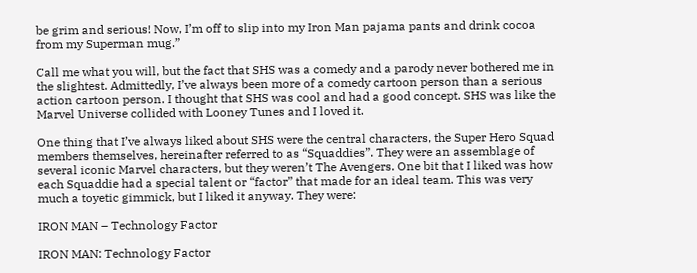be grim and serious! Now, I’m off to slip into my Iron Man pajama pants and drink cocoa from my Superman mug.”

Call me what you will, but the fact that SHS was a comedy and a parody never bothered me in the slightest. Admittedly, I’ve always been more of a comedy cartoon person than a serious action cartoon person. I thought that SHS was cool and had a good concept. SHS was like the Marvel Universe collided with Looney Tunes and I loved it.

One thing that I’ve always liked about SHS were the central characters, the Super Hero Squad members themselves, hereinafter referred to as “Squaddies”. They were an assemblage of several iconic Marvel characters, but they weren’t The Avengers. One bit that I liked was how each Squaddie had a special talent or “factor” that made for an ideal team. This was very much a toyetic gimmick, but I liked it anyway. They were:

IRON MAN – Technology Factor

IRON MAN: Technology Factor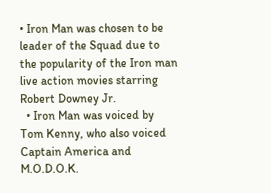• Iron Man was chosen to be leader of the Squad due to the popularity of the Iron man live action movies starring Robert Downey Jr.
  • Iron Man was voiced by Tom Kenny, who also voiced Captain America and M.O.D.O.K.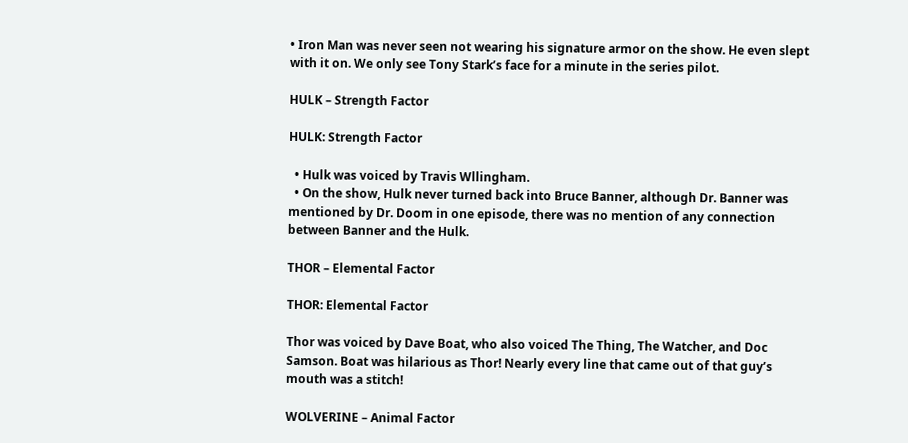• Iron Man was never seen not wearing his signature armor on the show. He even slept with it on. We only see Tony Stark’s face for a minute in the series pilot.

HULK – Strength Factor

HULK: Strength Factor

  • Hulk was voiced by Travis Wllingham.
  • On the show, Hulk never turned back into Bruce Banner, although Dr. Banner was mentioned by Dr. Doom in one episode, there was no mention of any connection between Banner and the Hulk.

THOR – Elemental Factor

THOR: Elemental Factor

Thor was voiced by Dave Boat, who also voiced The Thing, The Watcher, and Doc Samson. Boat was hilarious as Thor! Nearly every line that came out of that guy’s mouth was a stitch!

WOLVERINE – Animal Factor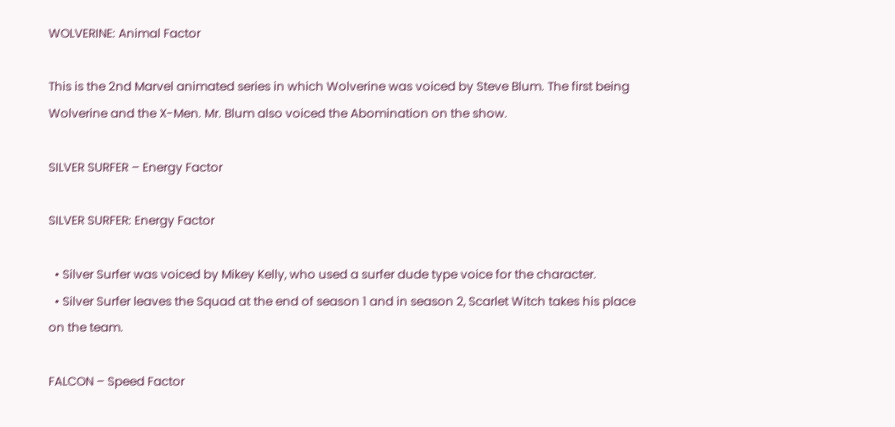WOLVERINE: Animal Factor

This is the 2nd Marvel animated series in which Wolverine was voiced by Steve Blum. The first being Wolverine and the X-Men. Mr. Blum also voiced the Abomination on the show.

SILVER SURFER – Energy Factor

SILVER SURFER: Energy Factor

  • Silver Surfer was voiced by Mikey Kelly, who used a surfer dude type voice for the character.
  • Silver Surfer leaves the Squad at the end of season 1 and in season 2, Scarlet Witch takes his place on the team.

FALCON – Speed Factor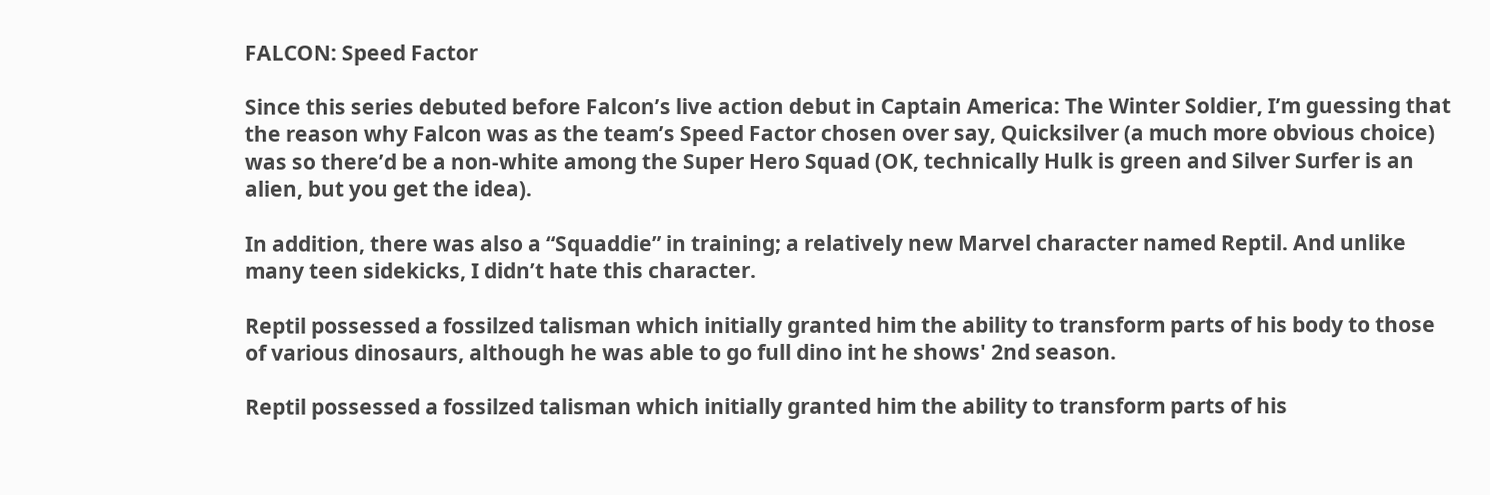FALCON: Speed Factor

Since this series debuted before Falcon’s live action debut in Captain America: The Winter Soldier, I’m guessing that the reason why Falcon was as the team’s Speed Factor chosen over say, Quicksilver (a much more obvious choice) was so there’d be a non-white among the Super Hero Squad (OK, technically Hulk is green and Silver Surfer is an alien, but you get the idea).

In addition, there was also a “Squaddie” in training; a relatively new Marvel character named Reptil. And unlike many teen sidekicks, I didn’t hate this character.

Reptil possessed a fossilzed talisman which initially granted him the ability to transform parts of his body to those of various dinosaurs, although he was able to go full dino int he shows' 2nd season.

Reptil possessed a fossilzed talisman which initially granted him the ability to transform parts of his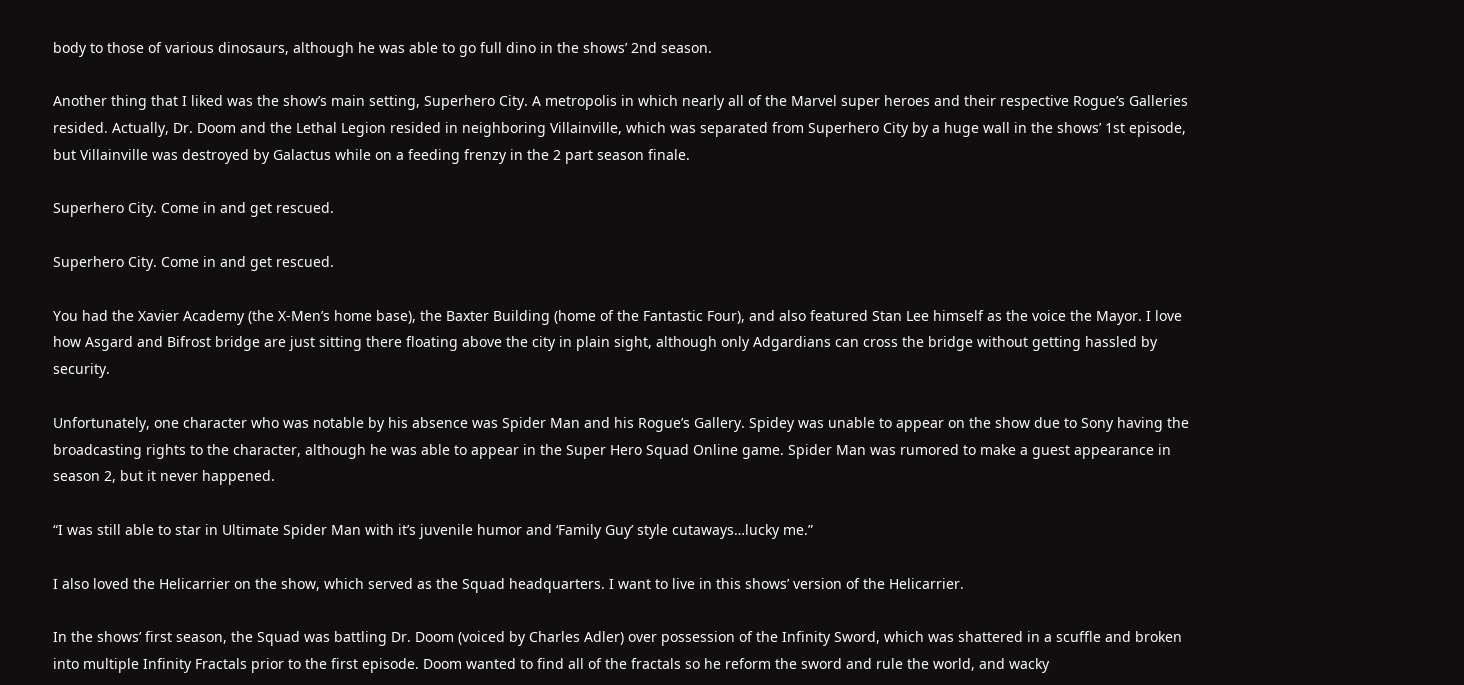body to those of various dinosaurs, although he was able to go full dino in the shows’ 2nd season.

Another thing that I liked was the show’s main setting, Superhero City. A metropolis in which nearly all of the Marvel super heroes and their respective Rogue’s Galleries resided. Actually, Dr. Doom and the Lethal Legion resided in neighboring Villainville, which was separated from Superhero City by a huge wall in the shows’ 1st episode, but Villainville was destroyed by Galactus while on a feeding frenzy in the 2 part season finale.

Superhero City. Come in and get rescued.

Superhero City. Come in and get rescued.

You had the Xavier Academy (the X-Men’s home base), the Baxter Building (home of the Fantastic Four), and also featured Stan Lee himself as the voice the Mayor. I love how Asgard and Bifrost bridge are just sitting there floating above the city in plain sight, although only Adgardians can cross the bridge without getting hassled by security.

Unfortunately, one character who was notable by his absence was Spider Man and his Rogue’s Gallery. Spidey was unable to appear on the show due to Sony having the broadcasting rights to the character, although he was able to appear in the Super Hero Squad Online game. Spider Man was rumored to make a guest appearance in season 2, but it never happened.

“I was still able to star in Ultimate Spider Man with it’s juvenile humor and ‘Family Guy’ style cutaways…lucky me.”

I also loved the Helicarrier on the show, which served as the Squad headquarters. I want to live in this shows’ version of the Helicarrier.

In the shows’ first season, the Squad was battling Dr. Doom (voiced by Charles Adler) over possession of the Infinity Sword, which was shattered in a scuffle and broken into multiple Infinity Fractals prior to the first episode. Doom wanted to find all of the fractals so he reform the sword and rule the world, and wacky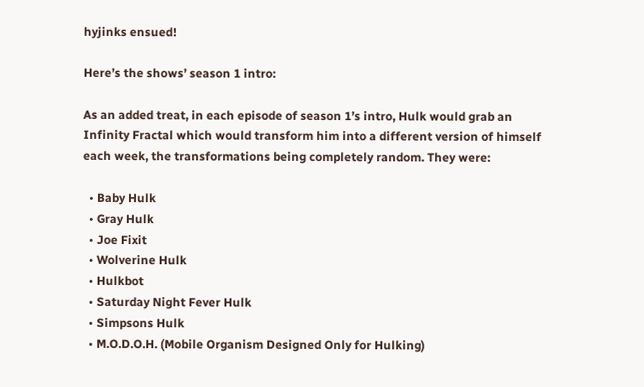hyjinks ensued!

Here’s the shows’ season 1 intro:

As an added treat, in each episode of season 1’s intro, Hulk would grab an Infinity Fractal which would transform him into a different version of himself each week, the transformations being completely random. They were:

  • Baby Hulk
  • Gray Hulk
  • Joe Fixit
  • Wolverine Hulk
  • Hulkbot
  • Saturday Night Fever Hulk
  • Simpsons Hulk
  • M.O.D.O.H. (Mobile Organism Designed Only for Hulking)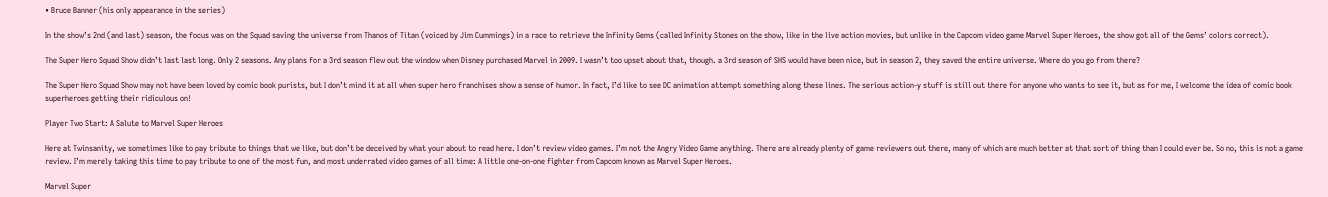• Bruce Banner (his only appearance in the series)

In the show’s 2nd (and last) season, the focus was on the Squad saving the universe from Thanos of Titan (voiced by Jim Cummings) in a race to retrieve the Infinity Gems (called Infinity Stones on the show, like in the live action movies, but unlike in the Capcom video game Marvel Super Heroes, the show got all of the Gems’ colors correct).

The Super Hero Squad Show didn’t last last long. Only 2 seasons. Any plans for a 3rd season flew out the window when Disney purchased Marvel in 2009. I wasn’t too upset about that, though. a 3rd season of SHS would have been nice, but in season 2, they saved the entire universe. Where do you go from there?

The Super Hero Squad Show may not have been loved by comic book purists, but I don’t mind it at all when super hero franchises show a sense of humor. In fact, I’d like to see DC animation attempt something along these lines. The serious action-y stuff is still out there for anyone who wants to see it, but as for me, I welcome the idea of comic book superheroes getting their ridiculous on!

Player Two Start: A Salute to Marvel Super Heroes

Here at Twinsanity, we sometimes like to pay tribute to things that we like, but don’t be deceived by what your about to read here. I don’t review video games. I’m not the Angry Video Game anything. There are already plenty of game reviewers out there, many of which are much better at that sort of thing than I could ever be. So no, this is not a game review. I’m merely taking this time to pay tribute to one of the most fun, and most underrated video games of all time: A little one-on-one fighter from Capcom known as Marvel Super Heroes.

Marvel Super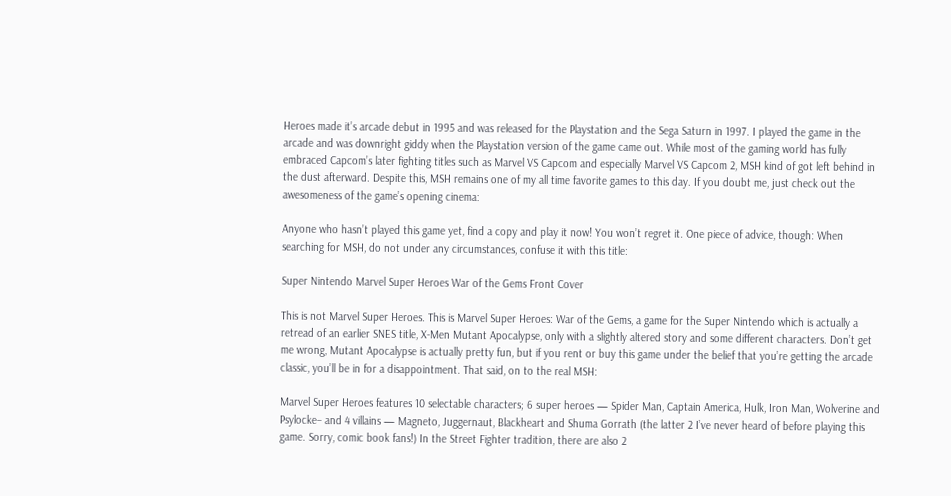Heroes made it’s arcade debut in 1995 and was released for the Playstation and the Sega Saturn in 1997. I played the game in the arcade and was downright giddy when the Playstation version of the game came out. While most of the gaming world has fully embraced Capcom’s later fighting titles such as Marvel VS Capcom and especially Marvel VS Capcom 2, MSH kind of got left behind in the dust afterward. Despite this, MSH remains one of my all time favorite games to this day. If you doubt me, just check out the awesomeness of the game’s opening cinema:

Anyone who hasn’t played this game yet, find a copy and play it now! You won’t regret it. One piece of advice, though: When searching for MSH, do not under any circumstances, confuse it with this title:

Super Nintendo Marvel Super Heroes War of the Gems Front Cover

This is not Marvel Super Heroes. This is Marvel Super Heroes: War of the Gems, a game for the Super Nintendo which is actually a retread of an earlier SNES title, X-Men Mutant Apocalypse, only with a slightly altered story and some different characters. Don’t get me wrong, Mutant Apocalypse is actually pretty fun, but if you rent or buy this game under the belief that you’re getting the arcade classic, you’ll be in for a disappointment. That said, on to the real MSH:

Marvel Super Heroes features 10 selectable characters; 6 super heroes — Spider Man, Captain America, Hulk, Iron Man, Wolverine and Psylocke– and 4 villains — Magneto, Juggernaut, Blackheart and Shuma Gorrath (the latter 2 I’ve never heard of before playing this game. Sorry, comic book fans!) In the Street Fighter tradition, there are also 2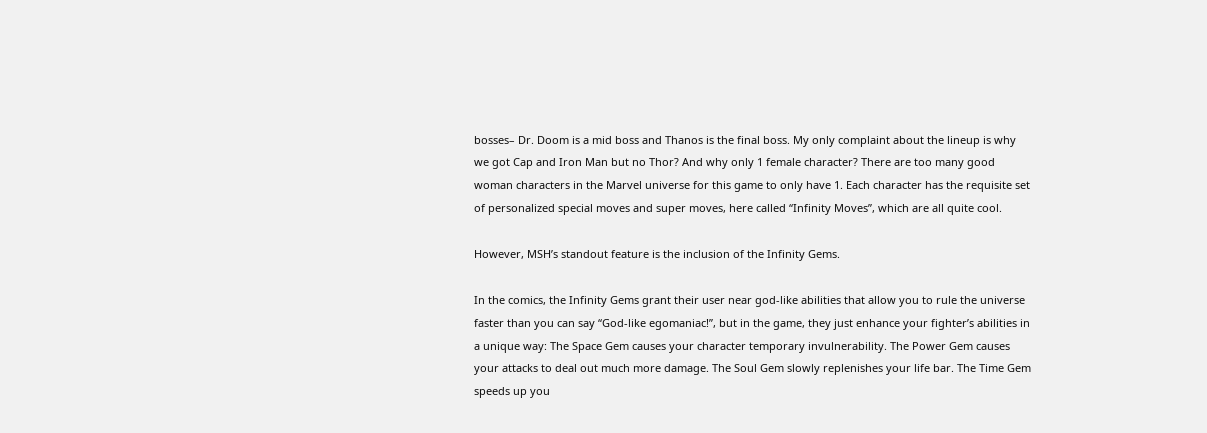bosses– Dr. Doom is a mid boss and Thanos is the final boss. My only complaint about the lineup is why we got Cap and Iron Man but no Thor? And why only 1 female character? There are too many good woman characters in the Marvel universe for this game to only have 1. Each character has the requisite set of personalized special moves and super moves, here called “Infinity Moves”, which are all quite cool.

However, MSH’s standout feature is the inclusion of the Infinity Gems.

In the comics, the Infinity Gems grant their user near god-like abilities that allow you to rule the universe faster than you can say “God-like egomaniac!”, but in the game, they just enhance your fighter’s abilities in a unique way: The Space Gem causes your character temporary invulnerability. The Power Gem causes your attacks to deal out much more damage. The Soul Gem slowly replenishes your life bar. The Time Gem speeds up you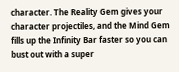character. The Reality Gem gives your character projectiles, and the Mind Gem fills up the Infinity Bar faster so you can bust out with a super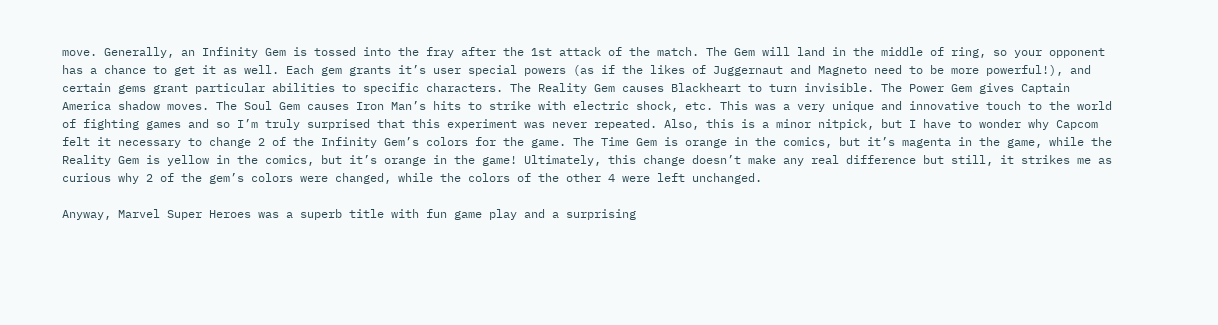move. Generally, an Infinity Gem is tossed into the fray after the 1st attack of the match. The Gem will land in the middle of ring, so your opponent has a chance to get it as well. Each gem grants it’s user special powers (as if the likes of Juggernaut and Magneto need to be more powerful!), and certain gems grant particular abilities to specific characters. The Reality Gem causes Blackheart to turn invisible. The Power Gem gives Captain America shadow moves. The Soul Gem causes Iron Man’s hits to strike with electric shock, etc. This was a very unique and innovative touch to the world of fighting games and so I’m truly surprised that this experiment was never repeated. Also, this is a minor nitpick, but I have to wonder why Capcom felt it necessary to change 2 of the Infinity Gem’s colors for the game. The Time Gem is orange in the comics, but it’s magenta in the game, while the Reality Gem is yellow in the comics, but it’s orange in the game! Ultimately, this change doesn’t make any real difference but still, it strikes me as curious why 2 of the gem’s colors were changed, while the colors of the other 4 were left unchanged.

Anyway, Marvel Super Heroes was a superb title with fun game play and a surprising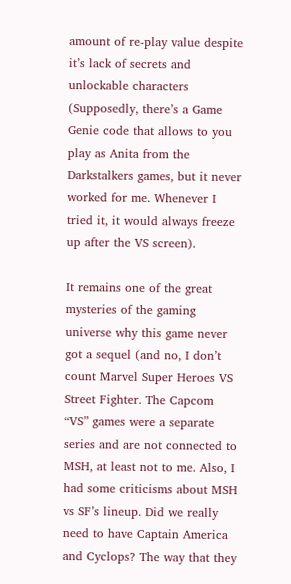amount of re-play value despite it’s lack of secrets and unlockable characters (Supposedly, there’s a Game Genie code that allows to you play as Anita from the Darkstalkers games, but it never worked for me. Whenever I tried it, it would always freeze up after the VS screen).

It remains one of the great mysteries of the gaming universe why this game never got a sequel (and no, I don’t count Marvel Super Heroes VS Street Fighter. The Capcom “VS” games were a separate series and are not connected to MSH, at least not to me. Also, I had some criticisms about MSH vs SF’s lineup. Did we really need to have Captain America and Cyclops? The way that they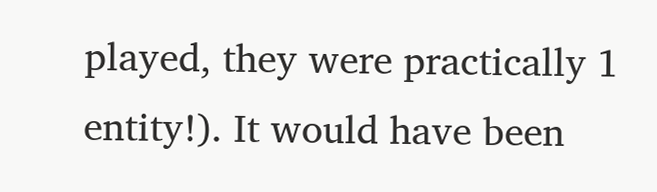played, they were practically 1 entity!). It would have been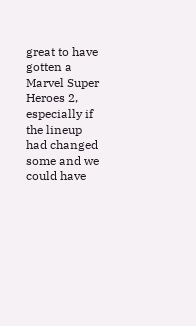great to have gotten a Marvel Super Heroes 2, especially if the lineup had changed some and we could have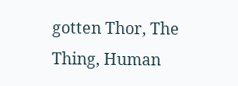gotten Thor, The Thing, Human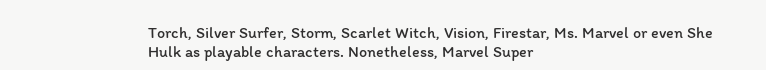Torch, Silver Surfer, Storm, Scarlet Witch, Vision, Firestar, Ms. Marvel or even She Hulk as playable characters. Nonetheless, Marvel Super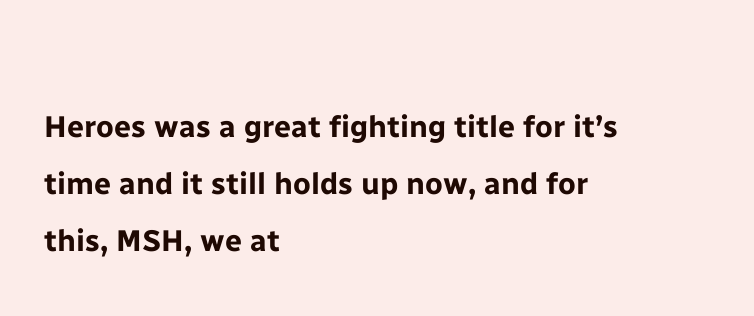Heroes was a great fighting title for it’s time and it still holds up now, and for this, MSH, we at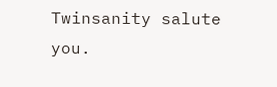Twinsanity salute you.